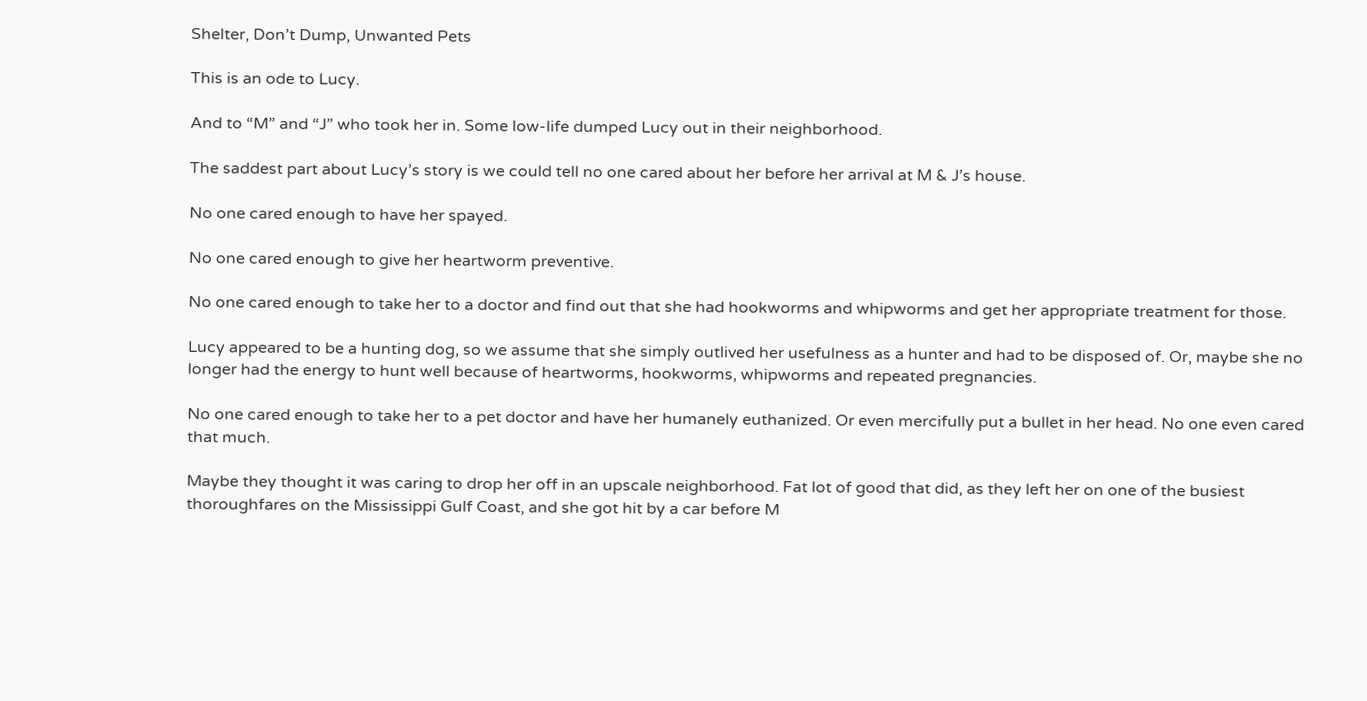Shelter, Don’t Dump, Unwanted Pets

This is an ode to Lucy.

And to “M” and “J” who took her in. Some low-life dumped Lucy out in their neighborhood.

The saddest part about Lucy’s story is we could tell no one cared about her before her arrival at M & J’s house.

No one cared enough to have her spayed.

No one cared enough to give her heartworm preventive.

No one cared enough to take her to a doctor and find out that she had hookworms and whipworms and get her appropriate treatment for those.

Lucy appeared to be a hunting dog, so we assume that she simply outlived her usefulness as a hunter and had to be disposed of. Or, maybe she no longer had the energy to hunt well because of heartworms, hookworms, whipworms and repeated pregnancies.

No one cared enough to take her to a pet doctor and have her humanely euthanized. Or even mercifully put a bullet in her head. No one even cared that much.

Maybe they thought it was caring to drop her off in an upscale neighborhood. Fat lot of good that did, as they left her on one of the busiest thoroughfares on the Mississippi Gulf Coast, and she got hit by a car before M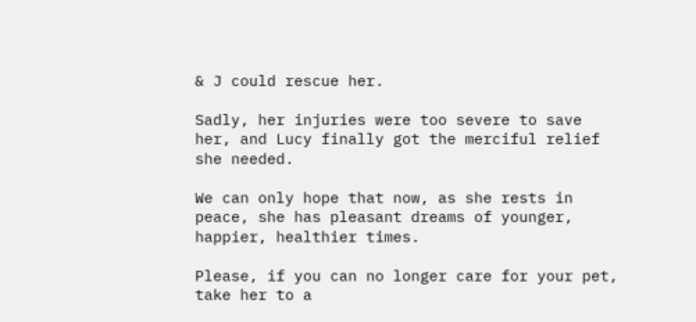& J could rescue her.

Sadly, her injuries were too severe to save her, and Lucy finally got the merciful relief she needed.

We can only hope that now, as she rests in peace, she has pleasant dreams of younger, happier, healthier times.

Please, if you can no longer care for your pet, take her to a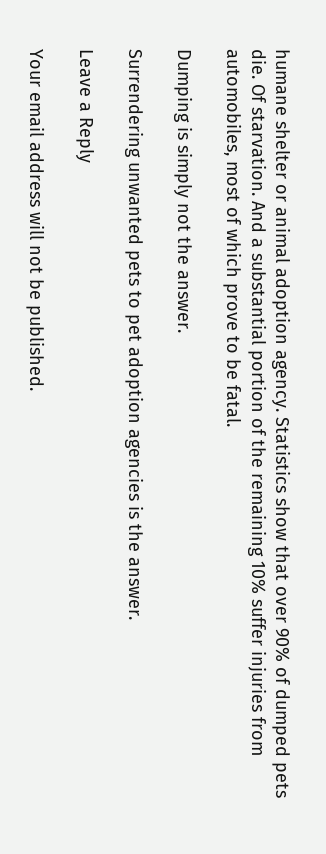humane shelter or animal adoption agency. Statistics show that over 90% of dumped pets die. Of starvation. And a substantial portion of the remaining 10% suffer injuries from automobiles, most of which prove to be fatal.

Dumping is simply not the answer.

Surrendering unwanted pets to pet adoption agencies is the answer.

Leave a Reply

Your email address will not be published.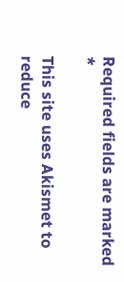Required fields are marked *

This site uses Akismet to reduce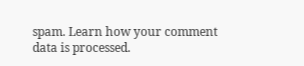spam. Learn how your comment data is processed.